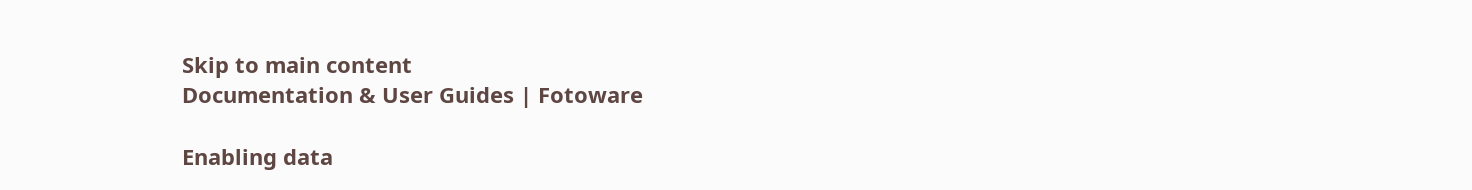Skip to main content
Documentation & User Guides | Fotoware

Enabling data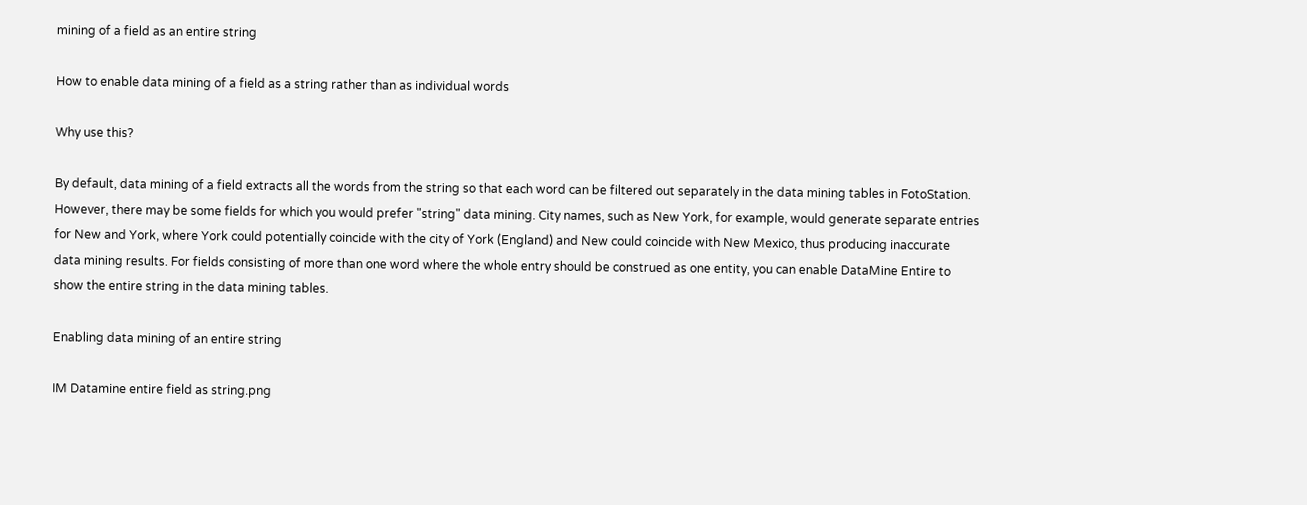mining of a field as an entire string

How to enable data mining of a field as a string rather than as individual words

Why use this?

By default, data mining of a field extracts all the words from the string so that each word can be filtered out separately in the data mining tables in FotoStation. However, there may be some fields for which you would prefer "string" data mining. City names, such as New York, for example, would generate separate entries for New and York, where York could potentially coincide with the city of York (England) and New could coincide with New Mexico, thus producing inaccurate data mining results. For fields consisting of more than one word where the whole entry should be construed as one entity, you can enable DataMine Entire to show the entire string in the data mining tables.

Enabling data mining of an entire string

IM Datamine entire field as string.png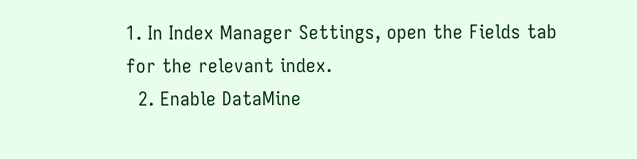1. In Index Manager Settings, open the Fields tab for the relevant index.
  2. Enable DataMine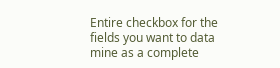Entire checkbox for the fields you want to data mine as a complete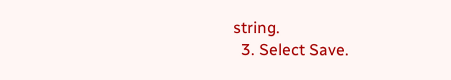string.
  3. Select Save.